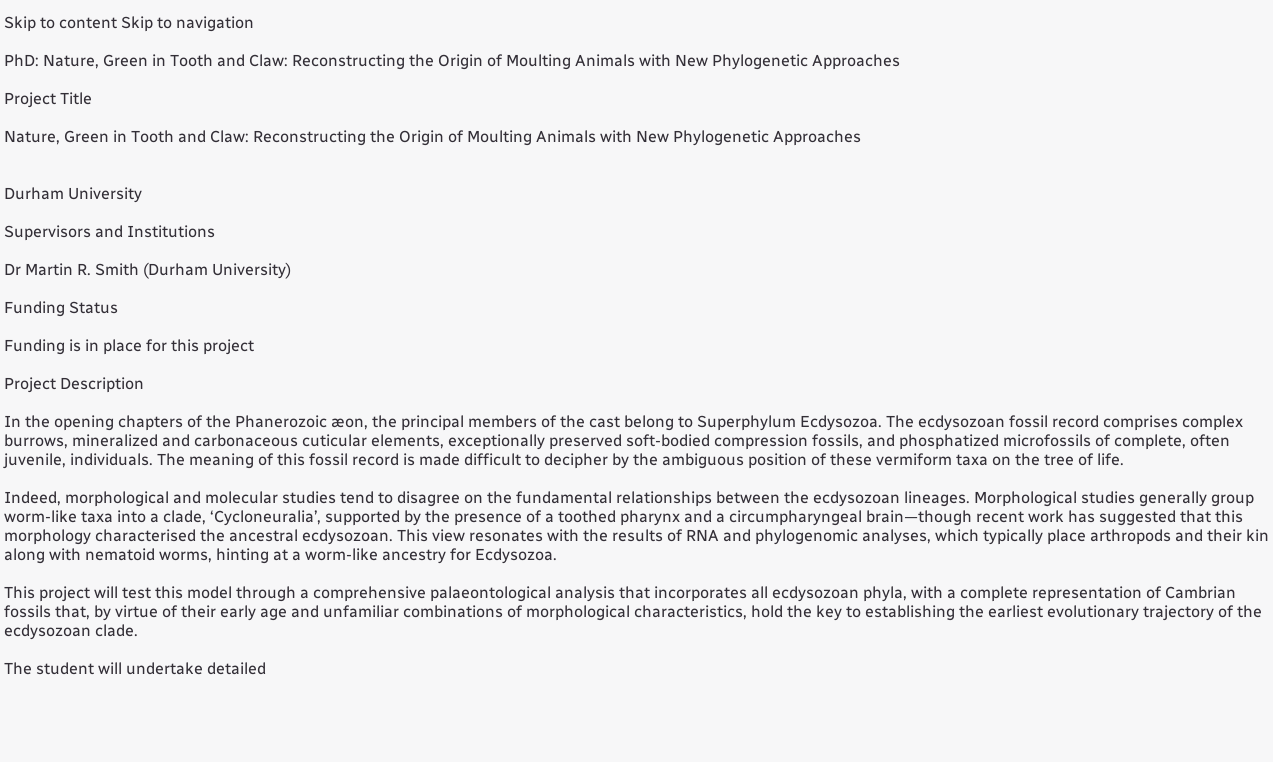Skip to content Skip to navigation

PhD: Nature, Green in Tooth and Claw: Reconstructing the Origin of Moulting Animals with New Phylogenetic Approaches

Project Title

Nature, Green in Tooth and Claw: Reconstructing the Origin of Moulting Animals with New Phylogenetic Approaches


Durham University

Supervisors and Institutions

Dr Martin R. Smith (Durham University)

Funding Status

Funding is in place for this project

Project Description

In the opening chapters of the Phanerozoic æon, the principal members of the cast belong to Superphylum Ecdysozoa. The ecdysozoan fossil record comprises complex burrows, mineralized and carbonaceous cuticular elements, exceptionally preserved soft-bodied compression fossils, and phosphatized microfossils of complete, often juvenile, individuals. The meaning of this fossil record is made difficult to decipher by the ambiguous position of these vermiform taxa on the tree of life.

Indeed, morphological and molecular studies tend to disagree on the fundamental relationships between the ecdysozoan lineages. Morphological studies generally group worm-like taxa into a clade, ‘Cycloneuralia’, supported by the presence of a toothed pharynx and a circumpharyngeal brain—though recent work has suggested that this morphology characterised the ancestral ecdysozoan. This view resonates with the results of RNA and phylogenomic analyses, which typically place arthropods and their kin along with nematoid worms, hinting at a worm-like ancestry for Ecdysozoa.

This project will test this model through a comprehensive palaeontological analysis that incorporates all ecdysozoan phyla, with a complete representation of Cambrian fossils that, by virtue of their early age and unfamiliar combinations of morphological characteristics, hold the key to establishing the earliest evolutionary trajectory of the ecdysozoan clade.

The student will undertake detailed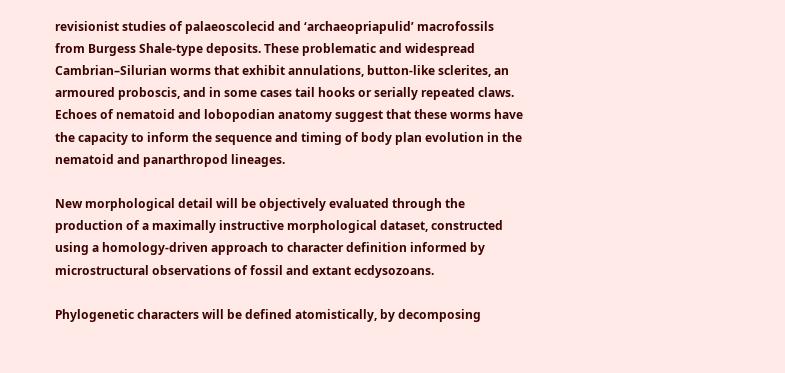revisionist studies of palaeoscolecid and ‘archaeopriapulid’ macrofossils from Burgess Shale-type deposits. These problematic and widespread Cambrian–Silurian worms that exhibit annulations, button-like sclerites, an armoured proboscis, and in some cases tail hooks or serially repeated claws. Echoes of nematoid and lobopodian anatomy suggest that these worms have the capacity to inform the sequence and timing of body plan evolution in the nematoid and panarthropod lineages.

New morphological detail will be objectively evaluated through the production of a maximally instructive morphological dataset, constructed using a homology-driven approach to character definition informed by microstructural observations of fossil and extant ecdysozoans.

Phylogenetic characters will be defined atomistically, by decomposing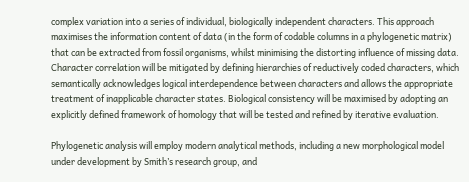complex variation into a series of individual, biologically independent characters. This approach maximises the information content of data (in the form of codable columns in a phylogenetic matrix) that can be extracted from fossil organisms, whilst minimising the distorting influence of missing data. Character correlation will be mitigated by defining hierarchies of reductively coded characters, which semantically acknowledges logical interdependence between characters and allows the appropriate treatment of inapplicable character states. Biological consistency will be maximised by adopting an explicitly defined framework of homology that will be tested and refined by iterative evaluation.

Phylogenetic analysis will employ modern analytical methods, including a new morphological model under development by Smith’s research group, and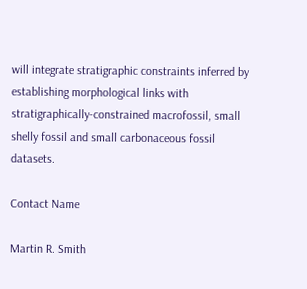will integrate stratigraphic constraints inferred by establishing morphological links with stratigraphically-constrained macrofossil, small shelly fossil and small carbonaceous fossil datasets.

Contact Name

Martin R. Smith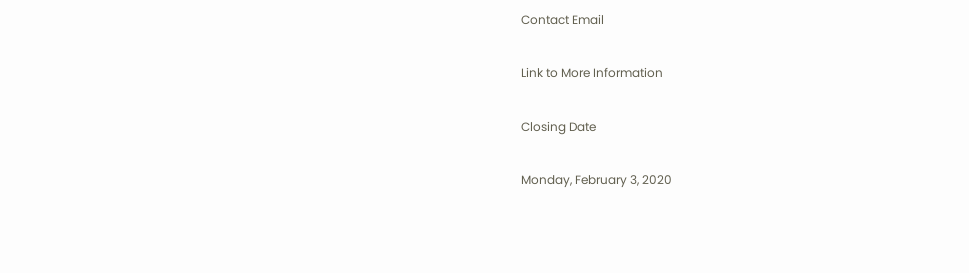Contact Email

Link to More Information

Closing Date

Monday, February 3, 2020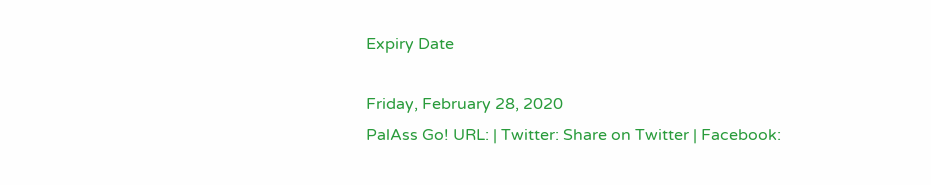Expiry Date

Friday, February 28, 2020
PalAss Go! URL: | Twitter: Share on Twitter | Facebook: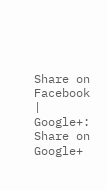Share on Facebook | Google+: Share on Google+